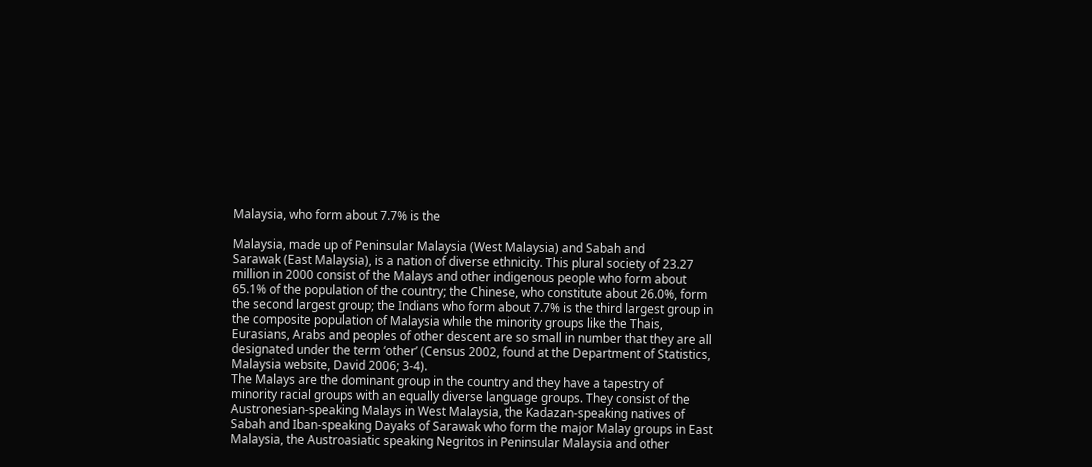Malaysia, who form about 7.7% is the

Malaysia, made up of Peninsular Malaysia (West Malaysia) and Sabah and
Sarawak (East Malaysia), is a nation of diverse ethnicity. This plural society of 23.27
million in 2000 consist of the Malays and other indigenous people who form about
65.1% of the population of the country; the Chinese, who constitute about 26.0%, form
the second largest group; the Indians who form about 7.7% is the third largest group in
the composite population of Malaysia while the minority groups like the Thais,
Eurasians, Arabs and peoples of other descent are so small in number that they are all
designated under the term ‘other’ (Census 2002, found at the Department of Statistics,
Malaysia website, David 2006; 3-4).
The Malays are the dominant group in the country and they have a tapestry of
minority racial groups with an equally diverse language groups. They consist of the
Austronesian-speaking Malays in West Malaysia, the Kadazan-speaking natives of
Sabah and Iban-speaking Dayaks of Sarawak who form the major Malay groups in East
Malaysia, the Austroasiatic speaking Negritos in Peninsular Malaysia and other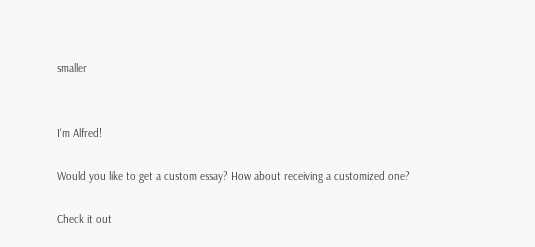smaller


I'm Alfred!

Would you like to get a custom essay? How about receiving a customized one?

Check it out